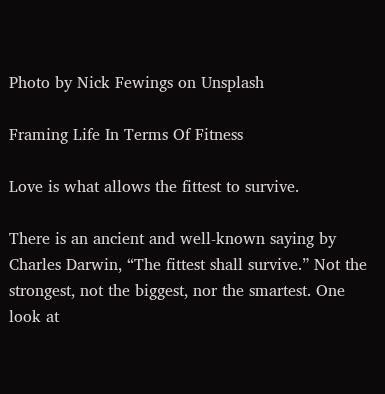Photo by Nick Fewings on Unsplash

Framing Life In Terms Of Fitness

Love is what allows the fittest to survive.

There is an ancient and well-known saying by Charles Darwin, “The fittest shall survive.” Not the strongest, not the biggest, nor the smartest. One look at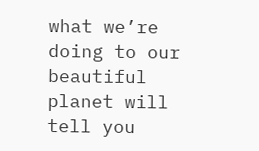what we’re doing to our beautiful planet will tell you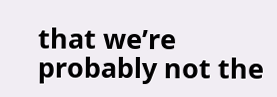that we’re probably not the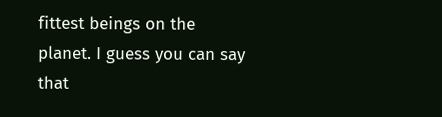fittest beings on the planet. I guess you can say that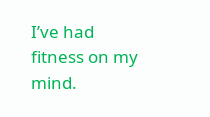I’ve had fitness on my mind.